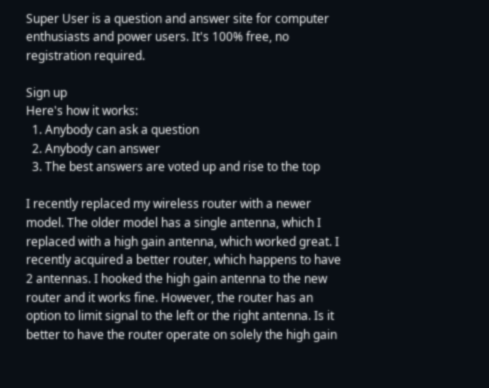Super User is a question and answer site for computer enthusiasts and power users. It's 100% free, no registration required.

Sign up
Here's how it works:
  1. Anybody can ask a question
  2. Anybody can answer
  3. The best answers are voted up and rise to the top

I recently replaced my wireless router with a newer model. The older model has a single antenna, which I replaced with a high gain antenna, which worked great. I recently acquired a better router, which happens to have 2 antennas. I hooked the high gain antenna to the new router and it works fine. However, the router has an option to limit signal to the left or the right antenna. Is it better to have the router operate on solely the high gain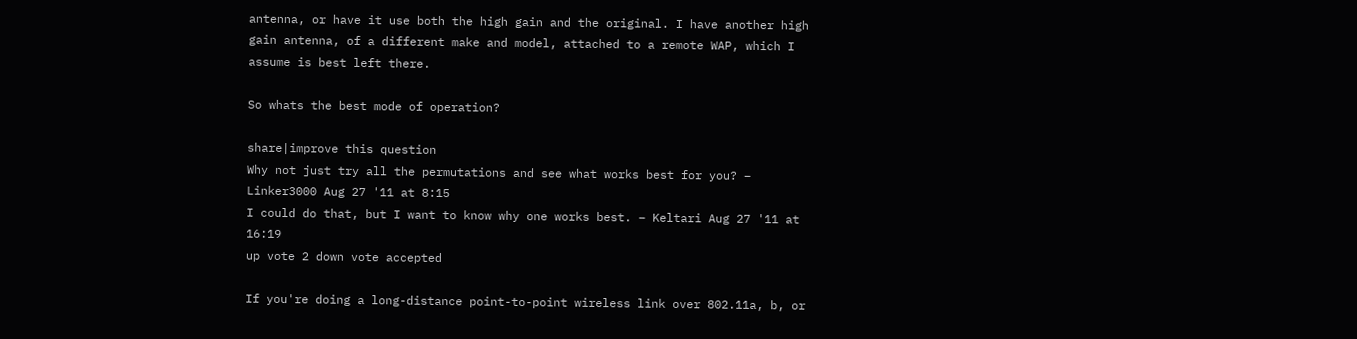antenna, or have it use both the high gain and the original. I have another high gain antenna, of a different make and model, attached to a remote WAP, which I assume is best left there.

So whats the best mode of operation?

share|improve this question
Why not just try all the permutations and see what works best for you? – Linker3000 Aug 27 '11 at 8:15
I could do that, but I want to know why one works best. – Keltari Aug 27 '11 at 16:19
up vote 2 down vote accepted

If you're doing a long-distance point-to-point wireless link over 802.11a, b, or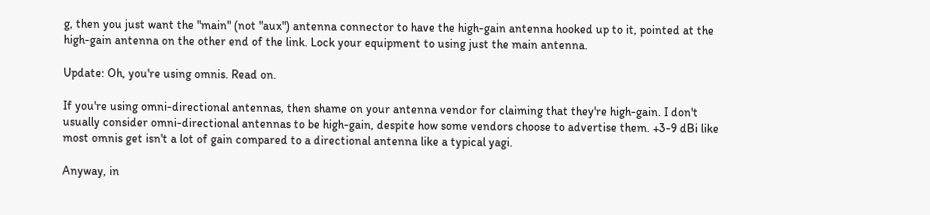g, then you just want the "main" (not "aux") antenna connector to have the high-gain antenna hooked up to it, pointed at the high-gain antenna on the other end of the link. Lock your equipment to using just the main antenna.

Update: Oh, you're using omnis. Read on.

If you're using omni-directional antennas, then shame on your antenna vendor for claiming that they're high-gain. I don't usually consider omni-directional antennas to be high-gain, despite how some vendors choose to advertise them. +3-9 dBi like most omnis get isn't a lot of gain compared to a directional antenna like a typical yagi.

Anyway, in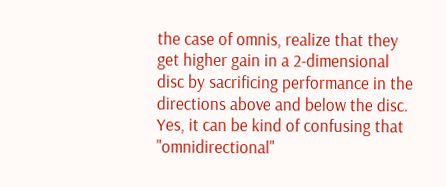the case of omnis, realize that they get higher gain in a 2-dimensional disc by sacrificing performance in the directions above and below the disc. Yes, it can be kind of confusing that "omnidirectional"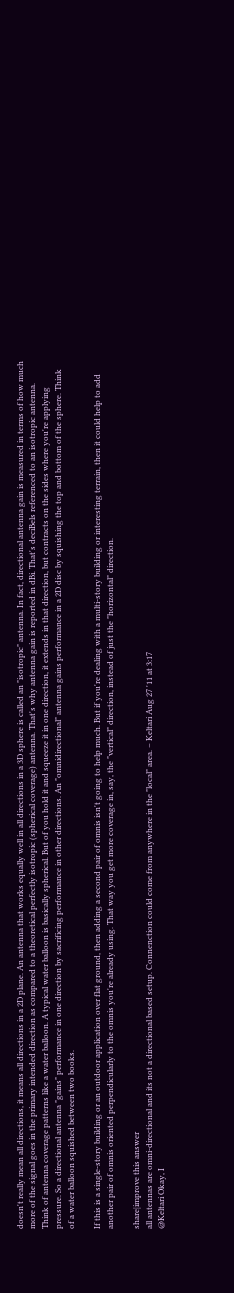doesn't really mean all directions, it means all directions in a 2D plane. An antenna that works equally well in all directions in a 3D sphere is called an "isotropic" antenna. In fact, directional antenna gain is measured in terms of how much more of the signal goes in the primary intended direction as compared to a theoretical perfectly isotropic (spherical coverage) antenna. That's why antenna gain is reported in dBi. That's deciBels referenced to an isotropic antenna. Think of antenna coverage patterns like a water balloon. A typical water balloon is basically spherical. But of you hold it and squeeze it in one direction, it extends in that direction, but contracts on the sides where you're applying pressure. So a directional antenna "gains" performance in one direction by sacrificing performance in other directions. An "omnidirectional" antenna gains performance in a 2D disc by squishing the top and bottom of the sphere. Think of a water balloon squished between two books.

If this is a single-story building or an outdoor application over flat ground, then adding a second pair of omnis isn't going to help much. But if you're dealing with a multi-story building or interesting terrain, then it could help to add another pair of omnis oriented perpendicularly to the omnis you're already using. That way you get more coverage in, say, the "vertical" direction, instead of just the "horizontal" direction.

share|improve this answer
all antennas are omni-directional and its not a directional based setup. Connenction could come from anywhere in the "local" area. – Keltari Aug 27 '11 at 3:17
@Keltari Okay, I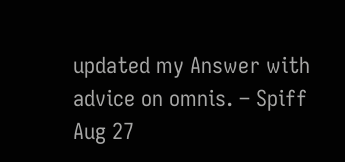updated my Answer with advice on omnis. – Spiff Aug 27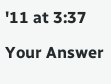'11 at 3:37

Your Answer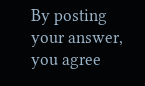By posting your answer, you agree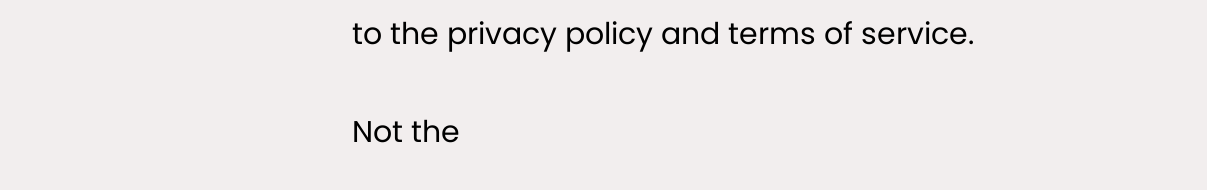to the privacy policy and terms of service.

Not the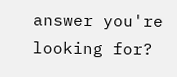answer you're looking for?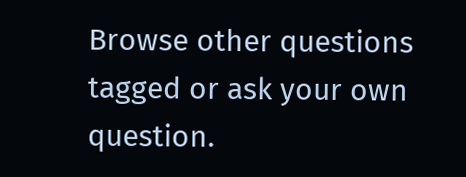Browse other questions tagged or ask your own question.